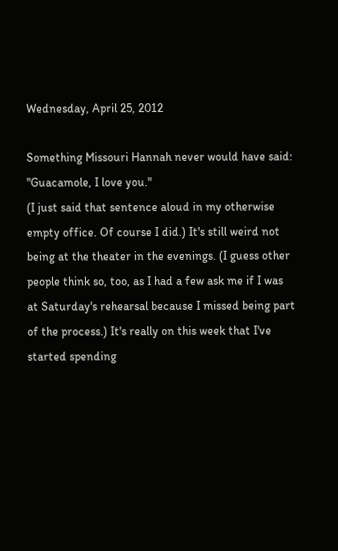Wednesday, April 25, 2012

Something Missouri Hannah never would have said: "Guacamole, I love you."
(I just said that sentence aloud in my otherwise empty office. Of course I did.) It's still weird not being at the theater in the evenings. (I guess other people think so, too, as I had a few ask me if I was at Saturday's rehearsal because I missed being part of the process.) It's really on this week that I've started spending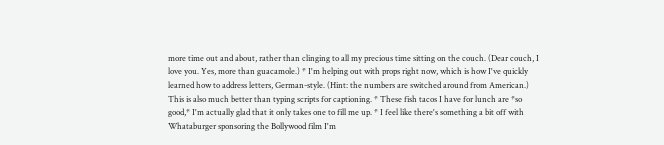more time out and about, rather than clinging to all my precious time sitting on the couch. (Dear couch, I love you. Yes, more than guacamole.) * I'm helping out with props right now, which is how I've quickly learned how to address letters, German-style. (Hint: the numbers are switched around from American.) This is also much better than typing scripts for captioning. * These fish tacos I have for lunch are *so good,* I'm actually glad that it only takes one to fill me up. * I feel like there's something a bit off with Whataburger sponsoring the Bollywood film I'm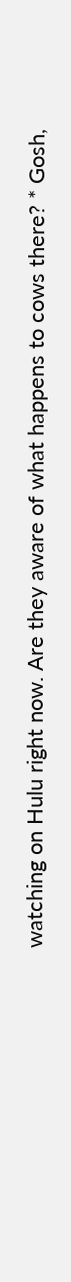watching on Hulu right now. Are they aware of what happens to cows there? * Gosh,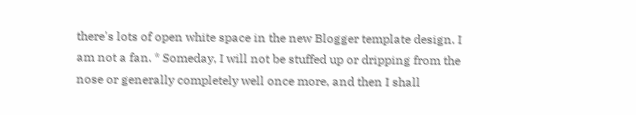there's lots of open white space in the new Blogger template design. I am not a fan. * Someday, I will not be stuffed up or dripping from the nose or generally completely well once more, and then I shall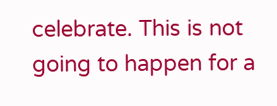celebrate. This is not going to happen for a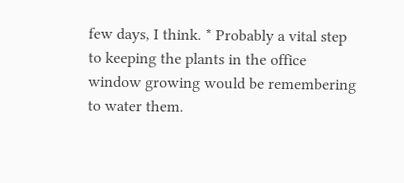few days, I think. * Probably a vital step to keeping the plants in the office window growing would be remembering to water them.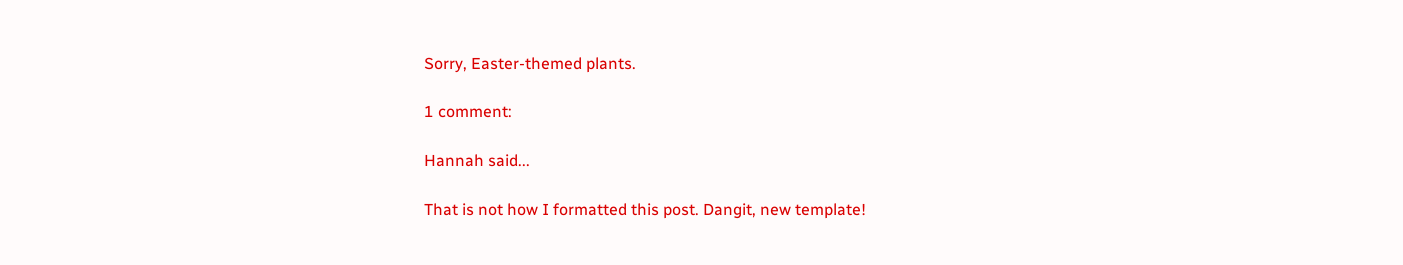Sorry, Easter-themed plants.

1 comment:

Hannah said...

That is not how I formatted this post. Dangit, new template!